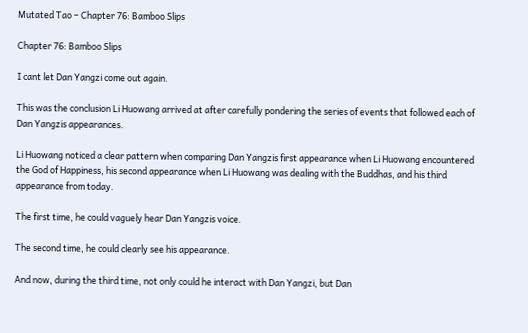Mutated Tao – Chapter 76: Bamboo Slips

Chapter 76: Bamboo Slips

I cant let Dan Yangzi come out again.

This was the conclusion Li Huowang arrived at after carefully pondering the series of events that followed each of Dan Yangzis appearances.

Li Huowang noticed a clear pattern when comparing Dan Yangzis first appearance when Li Huowang encountered the God of Happiness, his second appearance when Li Huowang was dealing with the Buddhas, and his third appearance from today.

The first time, he could vaguely hear Dan Yangzis voice.

The second time, he could clearly see his appearance.

And now, during the third time, not only could he interact with Dan Yangzi, but Dan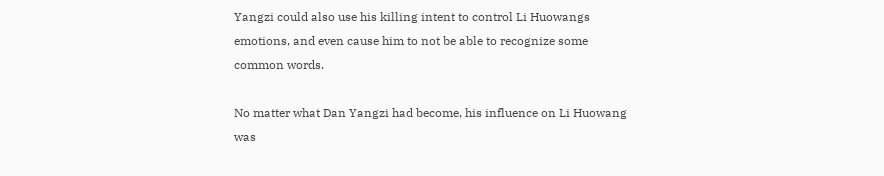Yangzi could also use his killing intent to control Li Huowangs emotions, and even cause him to not be able to recognize some common words.

No matter what Dan Yangzi had become, his influence on Li Huowang was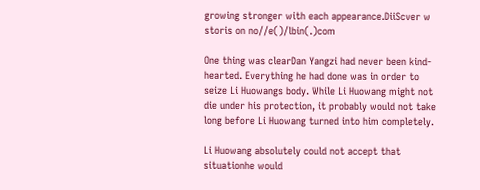growing stronger with each appearance.DiiScver w storis on no//e()/lbin(.)com

One thing was clearDan Yangzi had never been kind-hearted. Everything he had done was in order to seize Li Huowangs body. While Li Huowang might not die under his protection, it probably would not take long before Li Huowang turned into him completely.

Li Huowang absolutely could not accept that situationhe would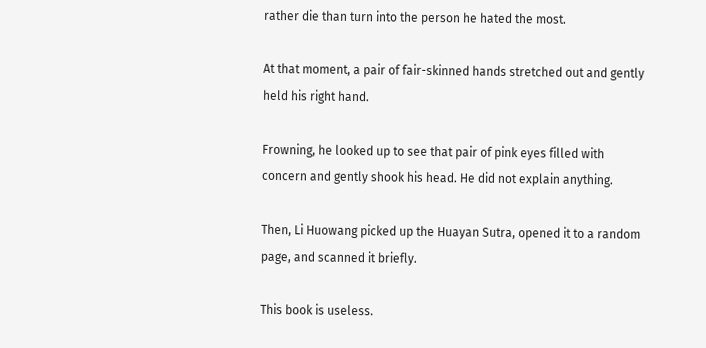rather die than turn into the person he hated the most.

At that moment, a pair of fair-skinned hands stretched out and gently held his right hand.

Frowning, he looked up to see that pair of pink eyes filled with concern and gently shook his head. He did not explain anything.

Then, Li Huowang picked up the Huayan Sutra, opened it to a random page, and scanned it briefly.

This book is useless.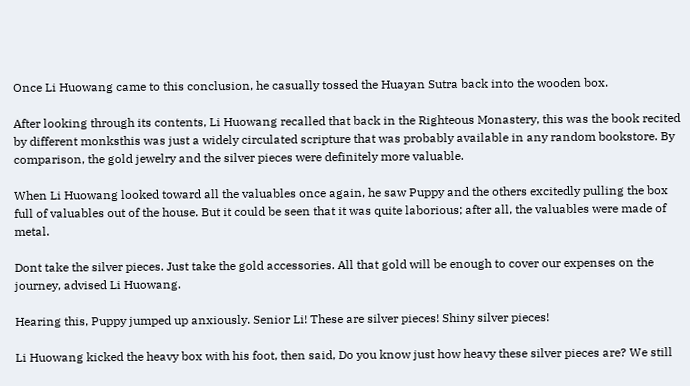Once Li Huowang came to this conclusion, he casually tossed the Huayan Sutra back into the wooden box.

After looking through its contents, Li Huowang recalled that back in the Righteous Monastery, this was the book recited by different monksthis was just a widely circulated scripture that was probably available in any random bookstore. By comparison, the gold jewelry and the silver pieces were definitely more valuable.

When Li Huowang looked toward all the valuables once again, he saw Puppy and the others excitedly pulling the box full of valuables out of the house. But it could be seen that it was quite laborious; after all, the valuables were made of metal.

Dont take the silver pieces. Just take the gold accessories. All that gold will be enough to cover our expenses on the journey, advised Li Huowang.

Hearing this, Puppy jumped up anxiously. Senior Li! These are silver pieces! Shiny silver pieces!

Li Huowang kicked the heavy box with his foot, then said, Do you know just how heavy these silver pieces are? We still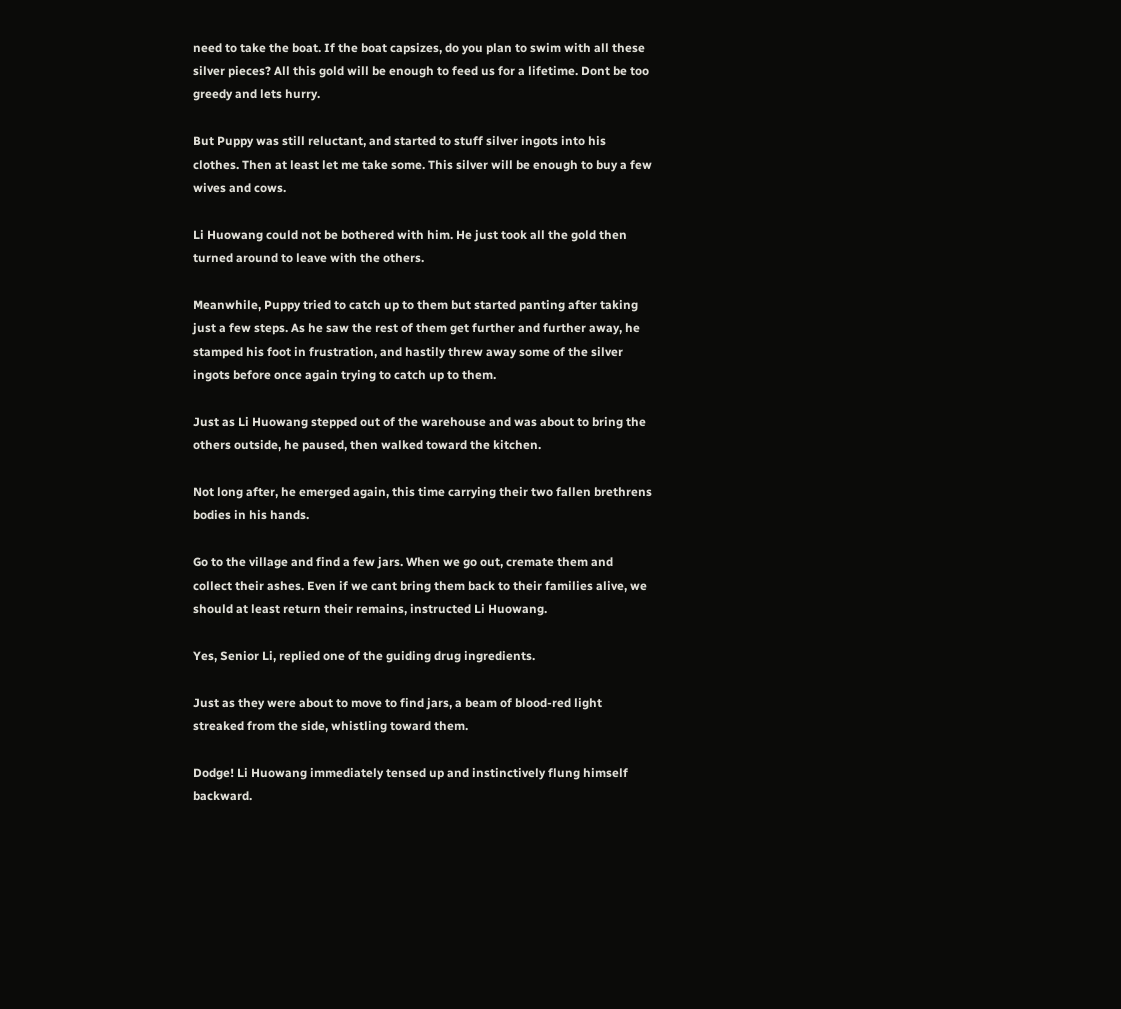need to take the boat. If the boat capsizes, do you plan to swim with all these silver pieces? All this gold will be enough to feed us for a lifetime. Dont be too greedy and lets hurry.

But Puppy was still reluctant, and started to stuff silver ingots into his clothes. Then at least let me take some. This silver will be enough to buy a few wives and cows.

Li Huowang could not be bothered with him. He just took all the gold then turned around to leave with the others.

Meanwhile, Puppy tried to catch up to them but started panting after taking just a few steps. As he saw the rest of them get further and further away, he stamped his foot in frustration, and hastily threw away some of the silver ingots before once again trying to catch up to them.

Just as Li Huowang stepped out of the warehouse and was about to bring the others outside, he paused, then walked toward the kitchen.

Not long after, he emerged again, this time carrying their two fallen brethrens bodies in his hands.

Go to the village and find a few jars. When we go out, cremate them and collect their ashes. Even if we cant bring them back to their families alive, we should at least return their remains, instructed Li Huowang.

Yes, Senior Li, replied one of the guiding drug ingredients.

Just as they were about to move to find jars, a beam of blood-red light streaked from the side, whistling toward them.

Dodge! Li Huowang immediately tensed up and instinctively flung himself backward.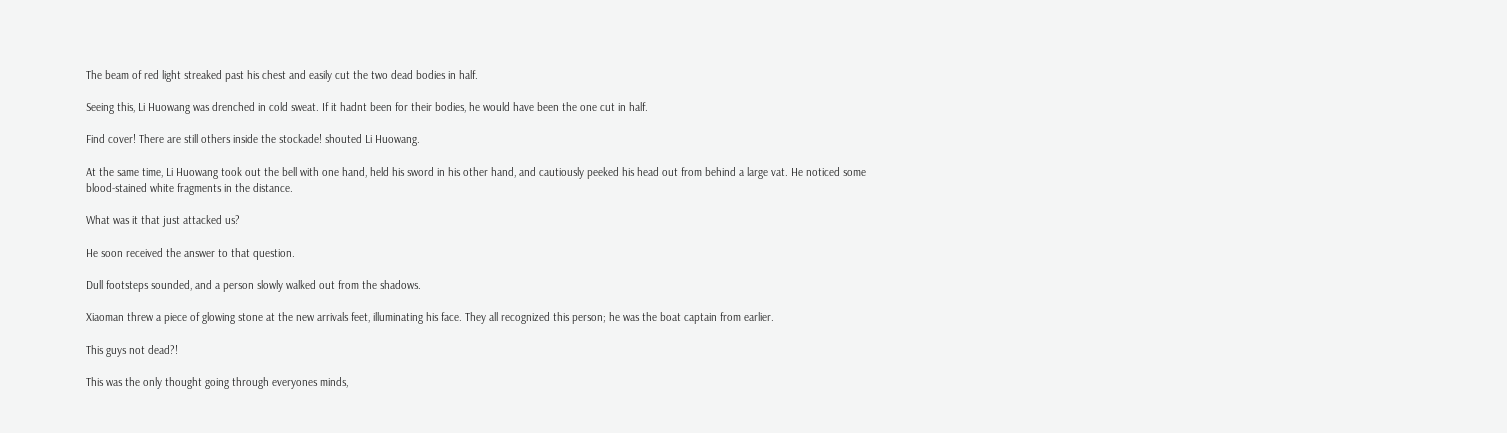The beam of red light streaked past his chest and easily cut the two dead bodies in half.

Seeing this, Li Huowang was drenched in cold sweat. If it hadnt been for their bodies, he would have been the one cut in half.

Find cover! There are still others inside the stockade! shouted Li Huowang.

At the same time, Li Huowang took out the bell with one hand, held his sword in his other hand, and cautiously peeked his head out from behind a large vat. He noticed some blood-stained white fragments in the distance.

What was it that just attacked us?

He soon received the answer to that question.

Dull footsteps sounded, and a person slowly walked out from the shadows.

Xiaoman threw a piece of glowing stone at the new arrivals feet, illuminating his face. They all recognized this person; he was the boat captain from earlier.

This guys not dead?!

This was the only thought going through everyones minds,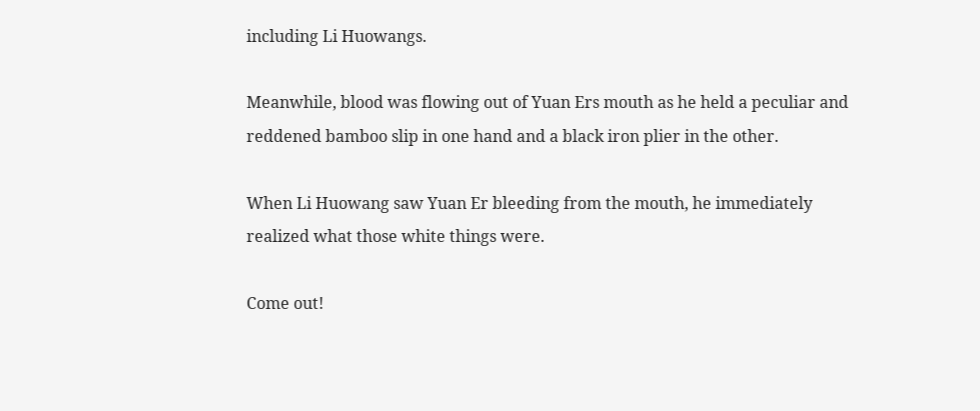including Li Huowangs.

Meanwhile, blood was flowing out of Yuan Ers mouth as he held a peculiar and reddened bamboo slip in one hand and a black iron plier in the other.

When Li Huowang saw Yuan Er bleeding from the mouth, he immediately realized what those white things were.

Come out!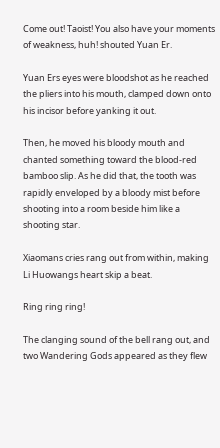Come out! Taoist! You also have your moments of weakness, huh! shouted Yuan Er.

Yuan Ers eyes were bloodshot as he reached the pliers into his mouth, clamped down onto his incisor before yanking it out.

Then, he moved his bloody mouth and chanted something toward the blood-red bamboo slip. As he did that, the tooth was rapidly enveloped by a bloody mist before shooting into a room beside him like a shooting star.

Xiaomans cries rang out from within, making Li Huowangs heart skip a beat.

Ring ring ring!

The clanging sound of the bell rang out, and two Wandering Gods appeared as they flew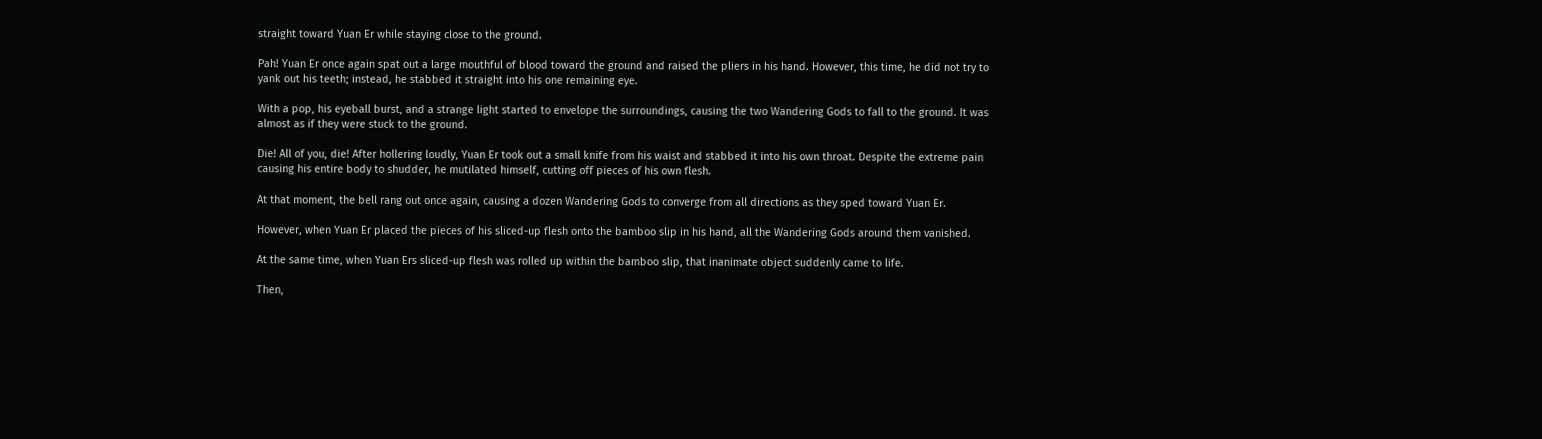straight toward Yuan Er while staying close to the ground.

Pah! Yuan Er once again spat out a large mouthful of blood toward the ground and raised the pliers in his hand. However, this time, he did not try to yank out his teeth; instead, he stabbed it straight into his one remaining eye.

With a pop, his eyeball burst, and a strange light started to envelope the surroundings, causing the two Wandering Gods to fall to the ground. It was almost as if they were stuck to the ground.

Die! All of you, die! After hollering loudly, Yuan Er took out a small knife from his waist and stabbed it into his own throat. Despite the extreme pain causing his entire body to shudder, he mutilated himself, cutting off pieces of his own flesh.

At that moment, the bell rang out once again, causing a dozen Wandering Gods to converge from all directions as they sped toward Yuan Er.

However, when Yuan Er placed the pieces of his sliced-up flesh onto the bamboo slip in his hand, all the Wandering Gods around them vanished.

At the same time, when Yuan Ers sliced-up flesh was rolled up within the bamboo slip, that inanimate object suddenly came to life.

Then,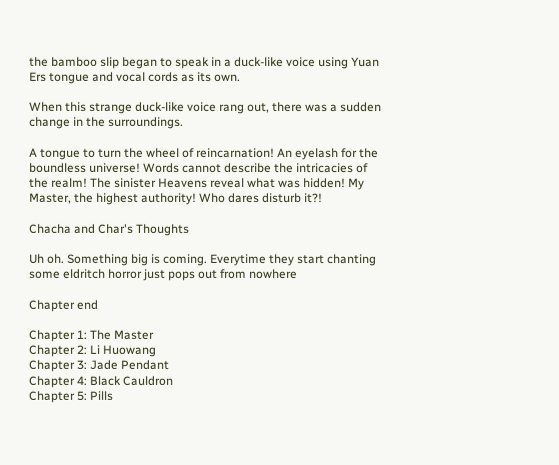the bamboo slip began to speak in a duck-like voice using Yuan Ers tongue and vocal cords as its own.

When this strange duck-like voice rang out, there was a sudden change in the surroundings.

A tongue to turn the wheel of reincarnation! An eyelash for the boundless universe! Words cannot describe the intricacies of the realm! The sinister Heavens reveal what was hidden! My Master, the highest authority! Who dares disturb it?!

Chacha and Char's Thoughts

Uh oh. Something big is coming. Everytime they start chanting some eldritch horror just pops out from nowhere

Chapter end

Chapter 1: The Master
Chapter 2: Li Huowang
Chapter 3: Jade Pendant
Chapter 4: Black Cauldron
Chapter 5: Pills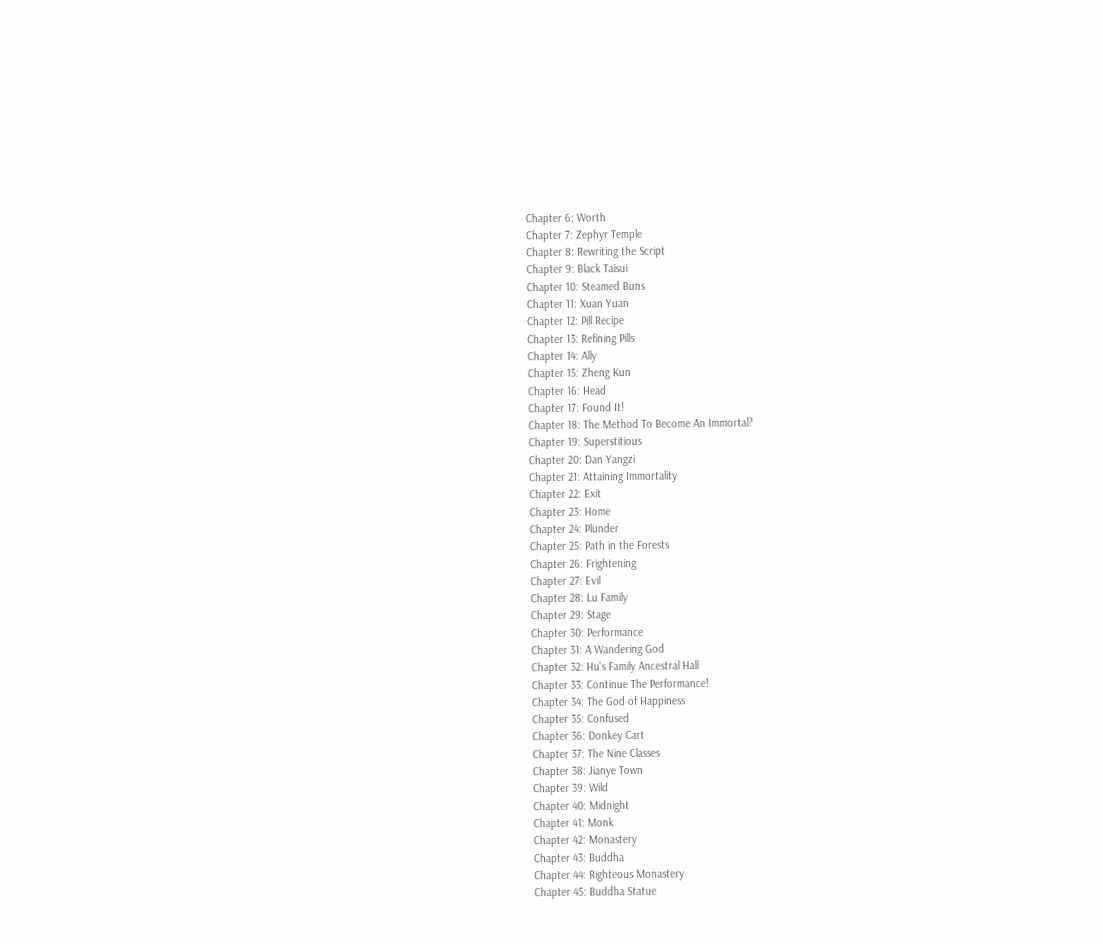Chapter 6: Worth
Chapter 7: Zephyr Temple
Chapter 8: Rewriting the Script
Chapter 9: Black Taisui
Chapter 10: Steamed Buns
Chapter 11: Xuan Yuan
Chapter 12: Pill Recipe
Chapter 13: Refining Pills
Chapter 14: Ally
Chapter 15: Zheng Kun
Chapter 16: Head
Chapter 17: Found It!
Chapter 18: The Method To Become An Immortal?
Chapter 19: Superstitious
Chapter 20: Dan Yangzi
Chapter 21: Attaining Immortality
Chapter 22: Exit
Chapter 23: Home
Chapter 24: Plunder
Chapter 25: Path in the Forests
Chapter 26: Frightening
Chapter 27: Evil
Chapter 28: Lu Family
Chapter 29: Stage
Chapter 30: Performance
Chapter 31: A Wandering God
Chapter 32: Hu’s Family Ancestral Hall
Chapter 33: Continue The Performance!
Chapter 34: The God of Happiness
Chapter 35: Confused
Chapter 36: Donkey Cart
Chapter 37: The Nine Classes
Chapter 38: Jianye Town
Chapter 39: Wild
Chapter 40: Midnight
Chapter 41: Monk
Chapter 42: Monastery
Chapter 43: Buddha
Chapter 44: Righteous Monastery
Chapter 45: Buddha Statue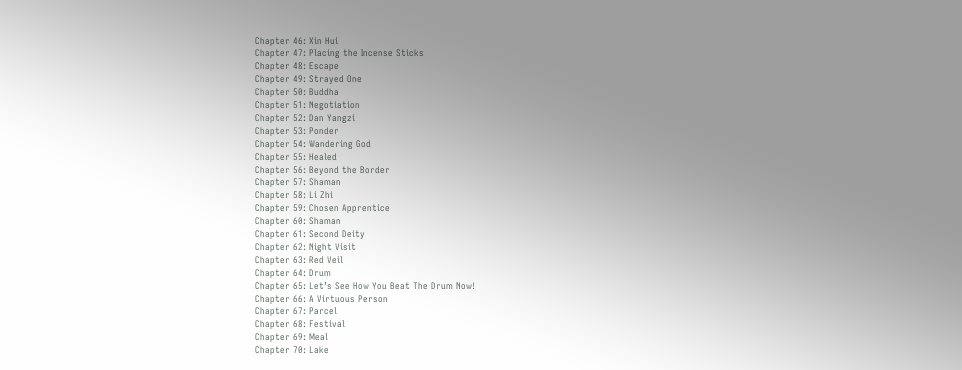Chapter 46: Xin Hui
Chapter 47: Placing the Incense Sticks
Chapter 48: Escape
Chapter 49: Strayed One
Chapter 50: Buddha
Chapter 51: Negotiation
Chapter 52: Dan Yangzi
Chapter 53: Ponder
Chapter 54: Wandering God
Chapter 55: Healed
Chapter 56: Beyond the Border
Chapter 57: Shaman
Chapter 58: Li Zhi
Chapter 59: Chosen Apprentice
Chapter 60: Shaman
Chapter 61: Second Deity
Chapter 62: Night Visit
Chapter 63: Red Veil
Chapter 64: Drum
Chapter 65: Let’s See How You Beat The Drum Now!
Chapter 66: A Virtuous Person
Chapter 67: Parcel
Chapter 68: Festival
Chapter 69: Meal
Chapter 70: Lake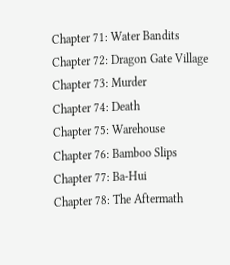Chapter 71: Water Bandits
Chapter 72: Dragon Gate Village
Chapter 73: Murder
Chapter 74: Death
Chapter 75: Warehouse
Chapter 76: Bamboo Slips
Chapter 77: Ba-Hui
Chapter 78: The Aftermath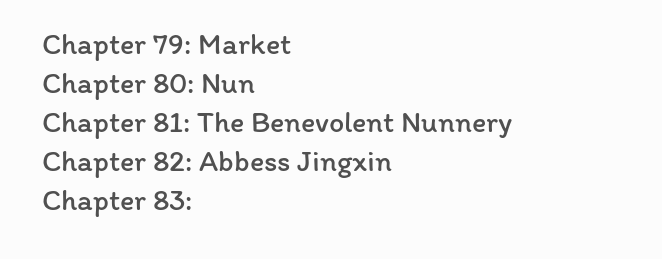Chapter 79: Market
Chapter 80: Nun
Chapter 81: The Benevolent Nunnery
Chapter 82: Abbess Jingxin
Chapter 83: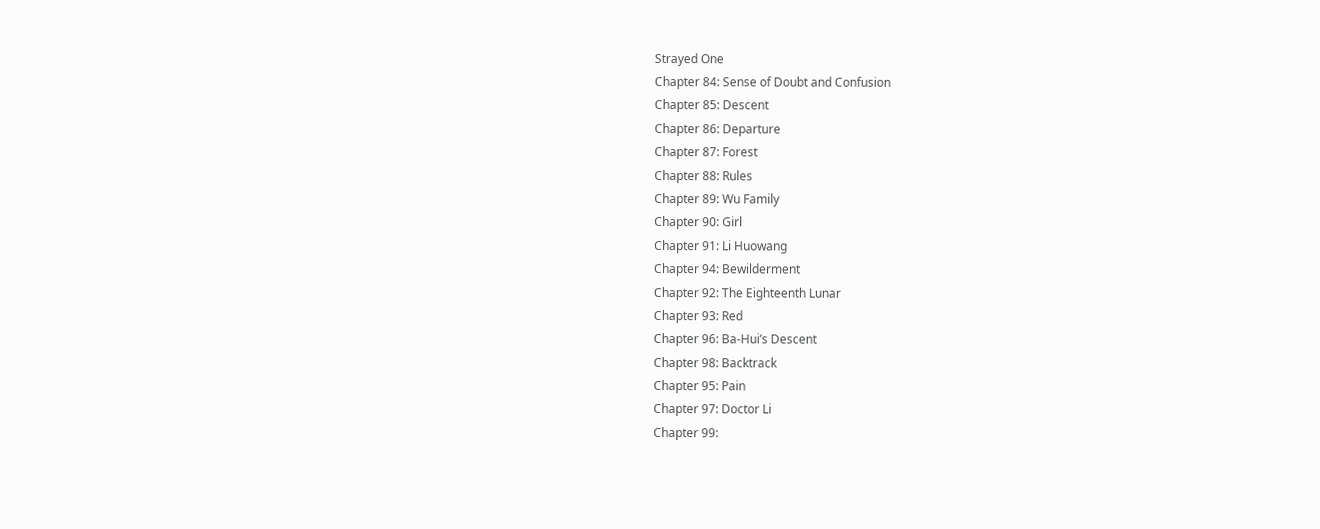Strayed One
Chapter 84: Sense of Doubt and Confusion
Chapter 85: Descent
Chapter 86: Departure
Chapter 87: Forest
Chapter 88: Rules
Chapter 89: Wu Family
Chapter 90: Girl
Chapter 91: Li Huowang
Chapter 94: Bewilderment
Chapter 92: The Eighteenth Lunar
Chapter 93: Red
Chapter 96: Ba-Hui’s Descent
Chapter 98: Backtrack
Chapter 95: Pain
Chapter 97: Doctor Li
Chapter 99: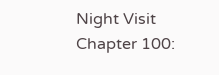Night Visit
Chapter 100: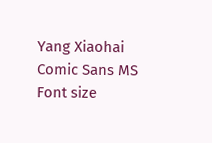Yang Xiaohai
Comic Sans MS
Font size